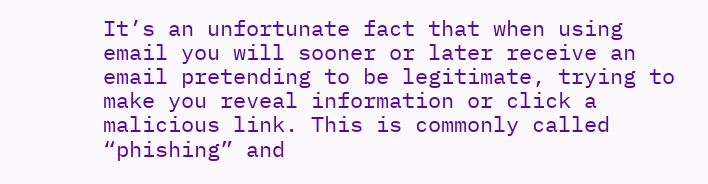It’s an unfortunate fact that when using email you will sooner or later receive an email pretending to be legitimate, trying to make you reveal information or click a malicious link. This is commonly called “phishing” and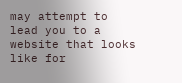may attempt to lead you to a website that looks like for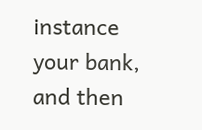instance your bank, and then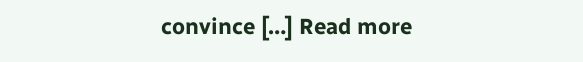convince […] Read more